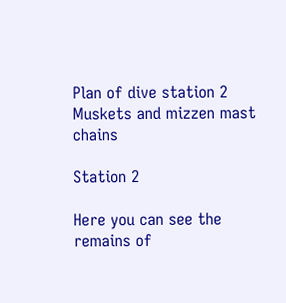Plan of dive station 2
Muskets and mizzen mast chains

Station 2

Here you can see the remains of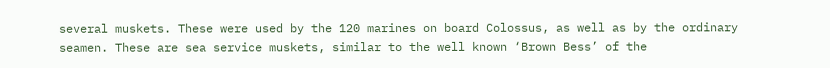several muskets. These were used by the 120 marines on board Colossus, as well as by the ordinary seamen. These are sea service muskets, similar to the well known ‘Brown Bess’ of the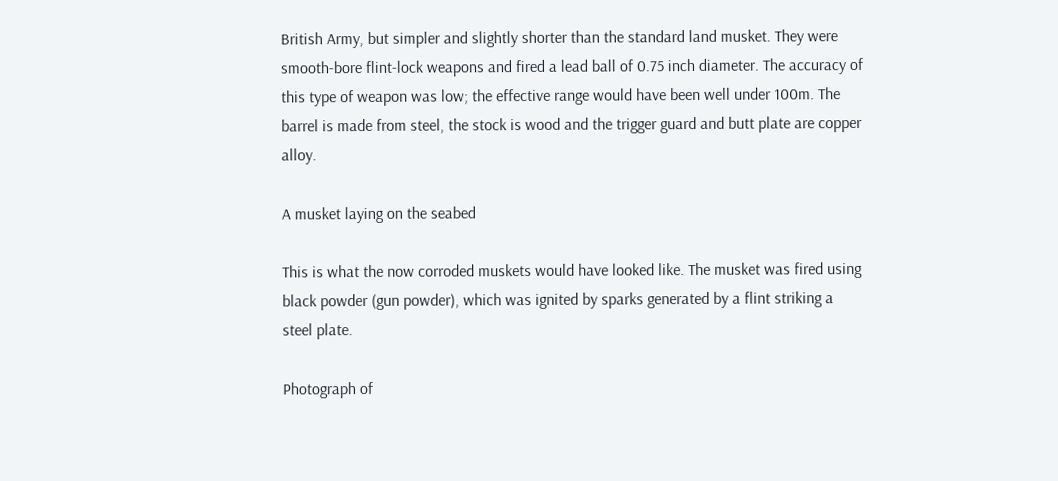British Army, but simpler and slightly shorter than the standard land musket. They were smooth-bore flint-lock weapons and fired a lead ball of 0.75 inch diameter. The accuracy of this type of weapon was low; the effective range would have been well under 100m. The barrel is made from steel, the stock is wood and the trigger guard and butt plate are copper alloy.

A musket laying on the seabed

This is what the now corroded muskets would have looked like. The musket was fired using black powder (gun powder), which was ignited by sparks generated by a flint striking a steel plate.

Photograph of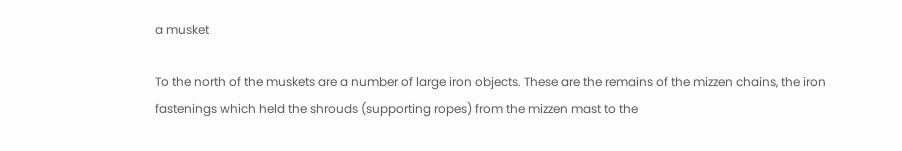a musket

To the north of the muskets are a number of large iron objects. These are the remains of the mizzen chains, the iron fastenings which held the shrouds (supporting ropes) from the mizzen mast to the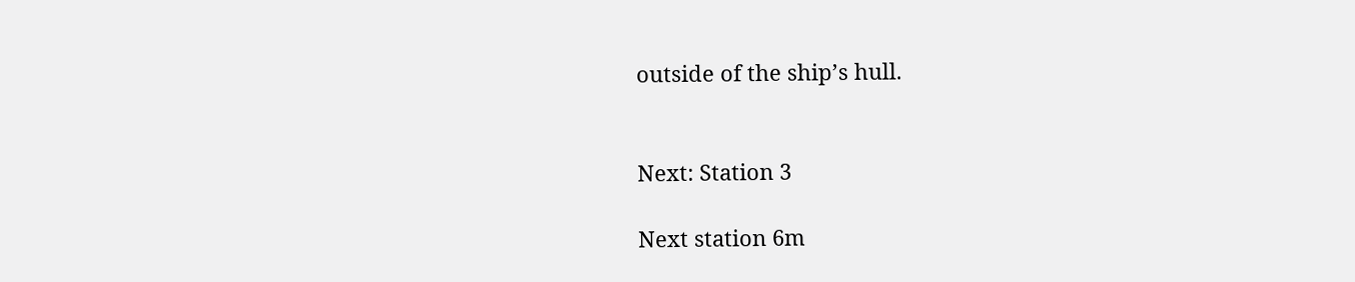outside of the ship’s hull.


Next: Station 3

Next station 6m